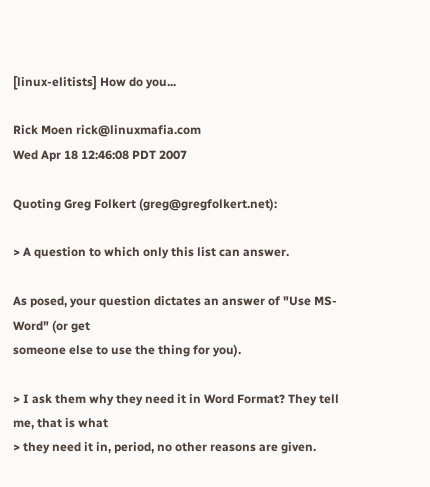[linux-elitists] How do you...

Rick Moen rick@linuxmafia.com
Wed Apr 18 12:46:08 PDT 2007

Quoting Greg Folkert (greg@gregfolkert.net):

> A question to which only this list can answer.

As posed, your question dictates an answer of "Use MS-Word" (or get
someone else to use the thing for you).

> I ask them why they need it in Word Format? They tell me, that is what
> they need it in, period, no other reasons are given.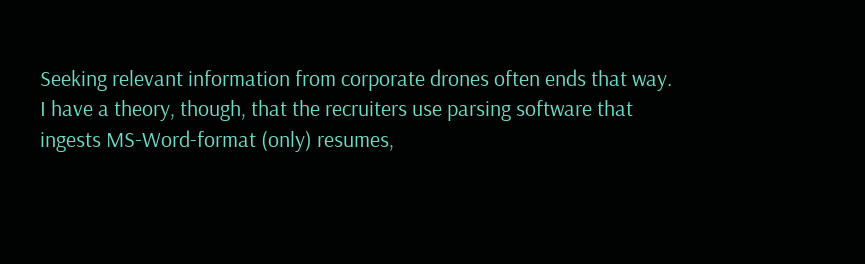Seeking relevant information from corporate drones often ends that way.
I have a theory, though, that the recruiters use parsing software that
ingests MS-Word-format (only) resumes,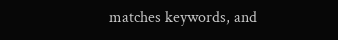matches keywords, and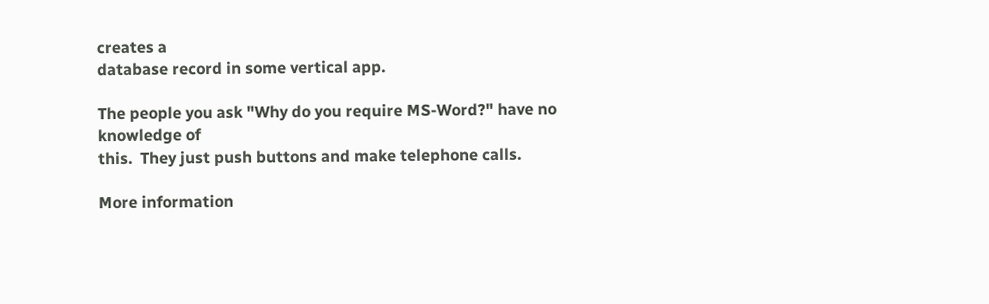creates a
database record in some vertical app.

The people you ask "Why do you require MS-Word?" have no knowledge of
this.  They just push buttons and make telephone calls.

More information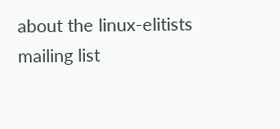about the linux-elitists mailing list